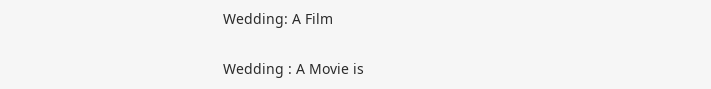Wedding: A Film

Wedding : A Movie is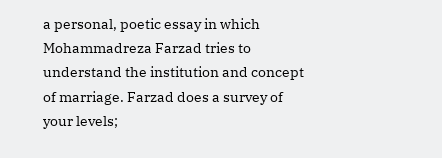a personal, poetic essay in which Mohammadreza Farzad tries to understand the institution and concept of marriage. Farzad does a survey of your levels;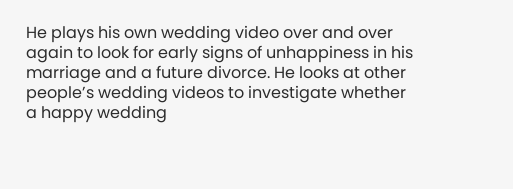He plays his own wedding video over and over again to look for early signs of unhappiness in his marriage and a future divorce. He looks at other people’s wedding videos to investigate whether a happy wedding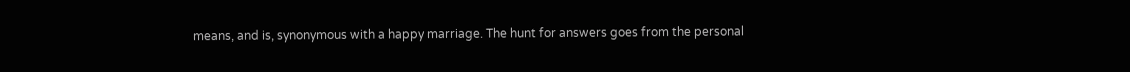means, and is, synonymous with a happy marriage. The hunt for answers goes from the personal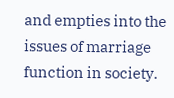and empties into the issues of marriage function in society.